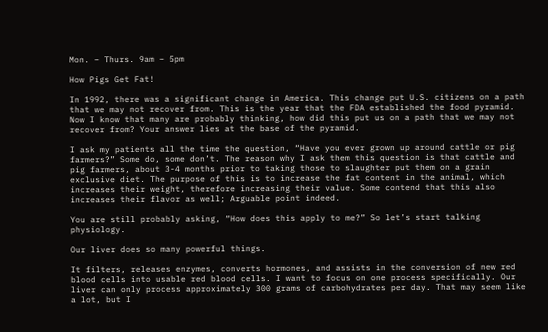Mon. – Thurs. 9am – 5pm

How Pigs Get Fat!

In 1992, there was a significant change in America. This change put U.S. citizens on a path that we may not recover from. This is the year that the FDA established the food pyramid. Now I know that many are probably thinking, how did this put us on a path that we may not recover from? Your answer lies at the base of the pyramid.

I ask my patients all the time the question, “Have you ever grown up around cattle or pig farmers?” Some do, some don’t. The reason why I ask them this question is that cattle and pig farmers, about 3-4 months prior to taking those to slaughter put them on a grain exclusive diet. The purpose of this is to increase the fat content in the animal, which increases their weight, therefore increasing their value. Some contend that this also increases their flavor as well; Arguable point indeed.

You are still probably asking, “How does this apply to me?” So let’s start talking physiology.

Our liver does so many powerful things.

It filters, releases enzymes, converts hormones, and assists in the conversion of new red blood cells into usable red blood cells. I want to focus on one process specifically. Our liver can only process approximately 300 grams of carbohydrates per day. That may seem like a lot, but I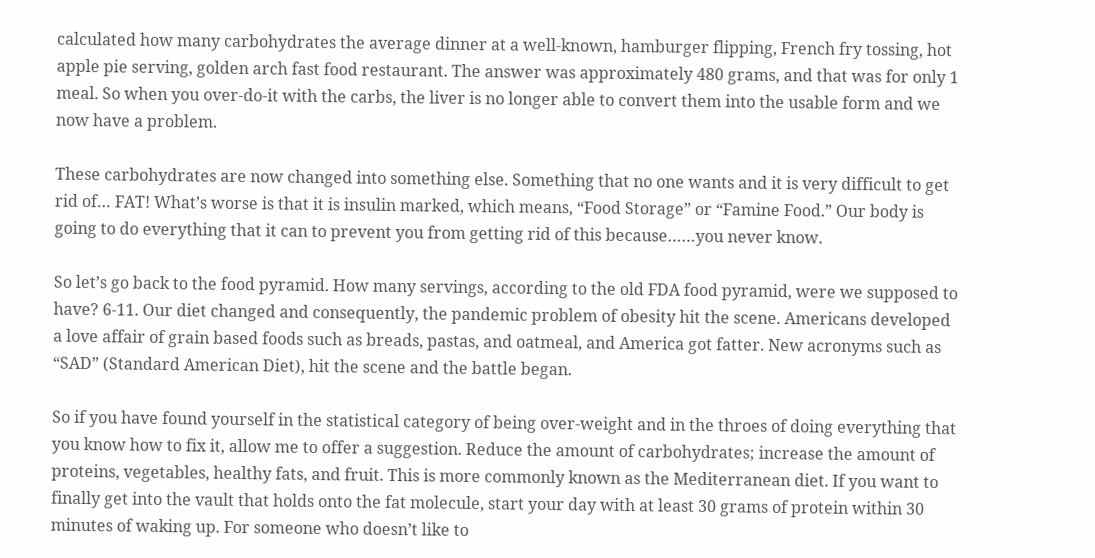calculated how many carbohydrates the average dinner at a well-known, hamburger flipping, French fry tossing, hot apple pie serving, golden arch fast food restaurant. The answer was approximately 480 grams, and that was for only 1 meal. So when you over-do-it with the carbs, the liver is no longer able to convert them into the usable form and we now have a problem.

These carbohydrates are now changed into something else. Something that no one wants and it is very difficult to get rid of… FAT! What’s worse is that it is insulin marked, which means, “Food Storage” or “Famine Food.” Our body is going to do everything that it can to prevent you from getting rid of this because……you never know.

So let’s go back to the food pyramid. How many servings, according to the old FDA food pyramid, were we supposed to have? 6-11. Our diet changed and consequently, the pandemic problem of obesity hit the scene. Americans developed a love affair of grain based foods such as breads, pastas, and oatmeal, and America got fatter. New acronyms such as “SAD” (Standard American Diet), hit the scene and the battle began.

So if you have found yourself in the statistical category of being over-weight and in the throes of doing everything that you know how to fix it, allow me to offer a suggestion. Reduce the amount of carbohydrates; increase the amount of proteins, vegetables, healthy fats, and fruit. This is more commonly known as the Mediterranean diet. If you want to finally get into the vault that holds onto the fat molecule, start your day with at least 30 grams of protein within 30 minutes of waking up. For someone who doesn’t like to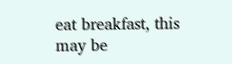eat breakfast, this may be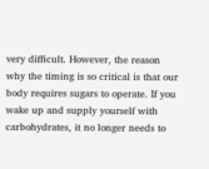very difficult. However, the reason why the timing is so critical is that our body requires sugars to operate. If you wake up and supply yourself with carbohydrates, it no longer needs to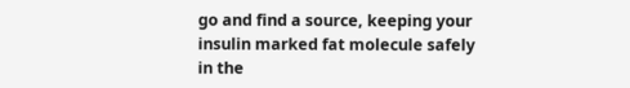go and find a source, keeping your insulin marked fat molecule safely in the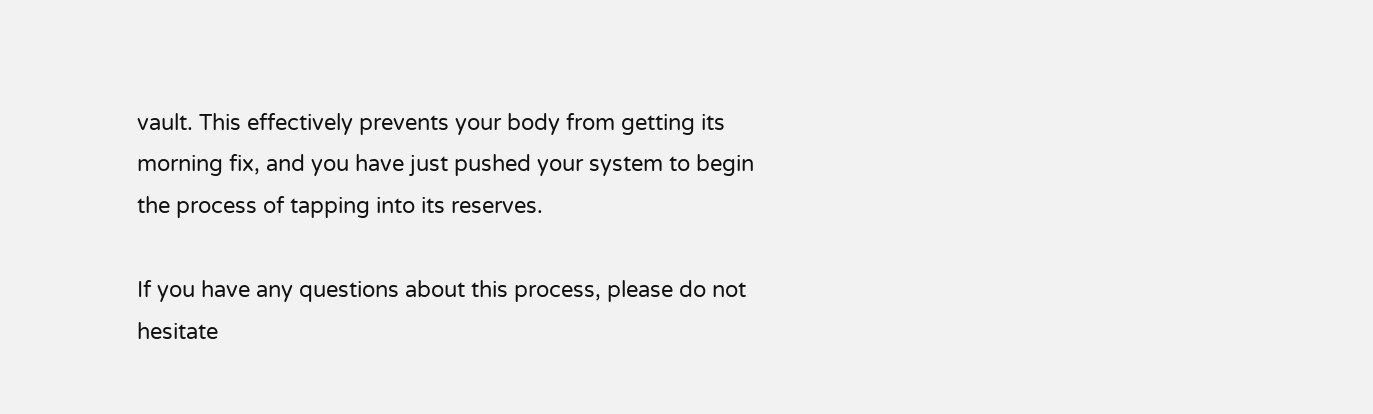vault. This effectively prevents your body from getting its morning fix, and you have just pushed your system to begin the process of tapping into its reserves.

If you have any questions about this process, please do not hesitate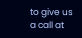to give us a call at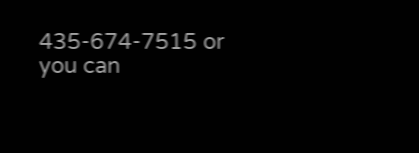435-674-7515 or you can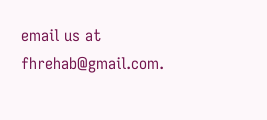email us at fhrehab@gmail.com.